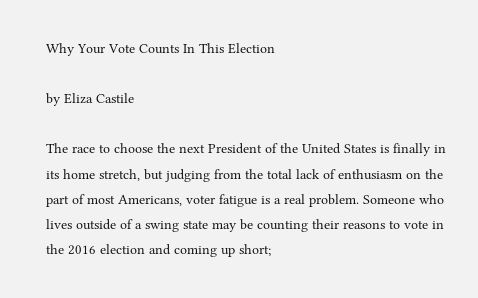Why Your Vote Counts In This Election

by Eliza Castile

The race to choose the next President of the United States is finally in its home stretch, but judging from the total lack of enthusiasm on the part of most Americans, voter fatigue is a real problem. Someone who lives outside of a swing state may be counting their reasons to vote in the 2016 election and coming up short;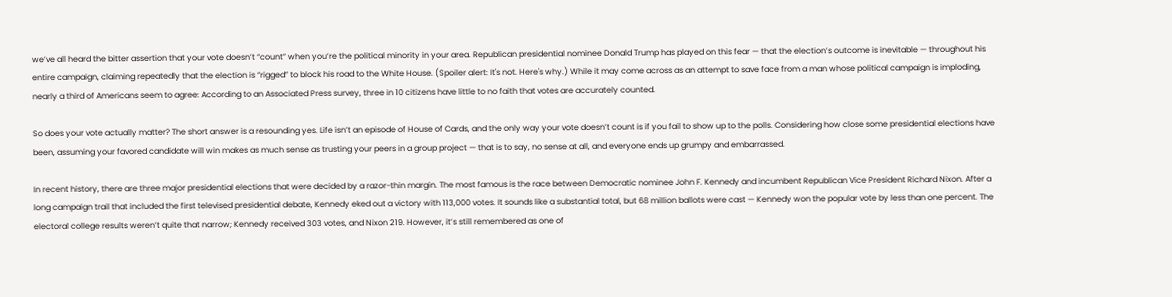we’ve all heard the bitter assertion that your vote doesn’t “count” when you’re the political minority in your area. Republican presidential nominee Donald Trump has played on this fear — that the election’s outcome is inevitable — throughout his entire campaign, claiming repeatedly that the election is “rigged” to block his road to the White House. (Spoiler alert: It's not. Here's why.) While it may come across as an attempt to save face from a man whose political campaign is imploding, nearly a third of Americans seem to agree: According to an Associated Press survey, three in 10 citizens have little to no faith that votes are accurately counted.

So does your vote actually matter? The short answer is a resounding yes. Life isn’t an episode of House of Cards, and the only way your vote doesn’t count is if you fail to show up to the polls. Considering how close some presidential elections have been, assuming your favored candidate will win makes as much sense as trusting your peers in a group project — that is to say, no sense at all, and everyone ends up grumpy and embarrassed.

In recent history, there are three major presidential elections that were decided by a razor-thin margin. The most famous is the race between Democratic nominee John F. Kennedy and incumbent Republican Vice President Richard Nixon. After a long campaign trail that included the first televised presidential debate, Kennedy eked out a victory with 113,000 votes. It sounds like a substantial total, but 68 million ballots were cast — Kennedy won the popular vote by less than one percent. The electoral college results weren’t quite that narrow; Kennedy received 303 votes, and Nixon 219. However, it’s still remembered as one of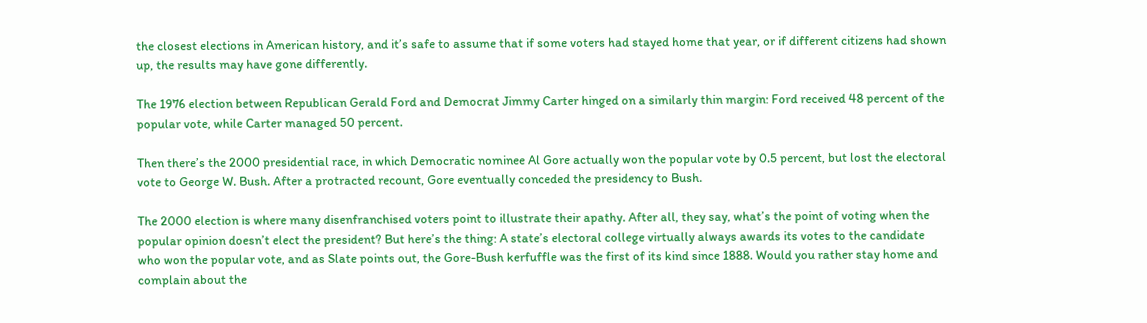the closest elections in American history, and it’s safe to assume that if some voters had stayed home that year, or if different citizens had shown up, the results may have gone differently.

The 1976 election between Republican Gerald Ford and Democrat Jimmy Carter hinged on a similarly thin margin: Ford received 48 percent of the popular vote, while Carter managed 50 percent.

Then there’s the 2000 presidential race, in which Democratic nominee Al Gore actually won the popular vote by 0.5 percent, but lost the electoral vote to George W. Bush. After a protracted recount, Gore eventually conceded the presidency to Bush.

The 2000 election is where many disenfranchised voters point to illustrate their apathy. After all, they say, what’s the point of voting when the popular opinion doesn’t elect the president? But here’s the thing: A state’s electoral college virtually always awards its votes to the candidate who won the popular vote, and as Slate points out, the Gore-Bush kerfuffle was the first of its kind since 1888. Would you rather stay home and complain about the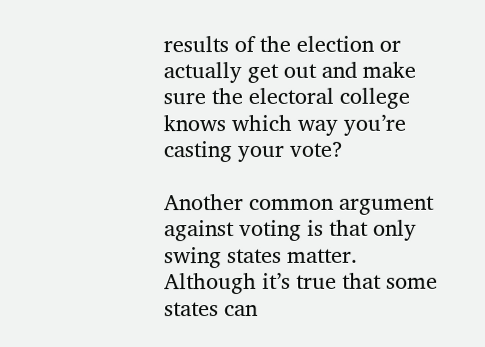results of the election or actually get out and make sure the electoral college knows which way you’re casting your vote?

Another common argument against voting is that only swing states matter. Although it’s true that some states can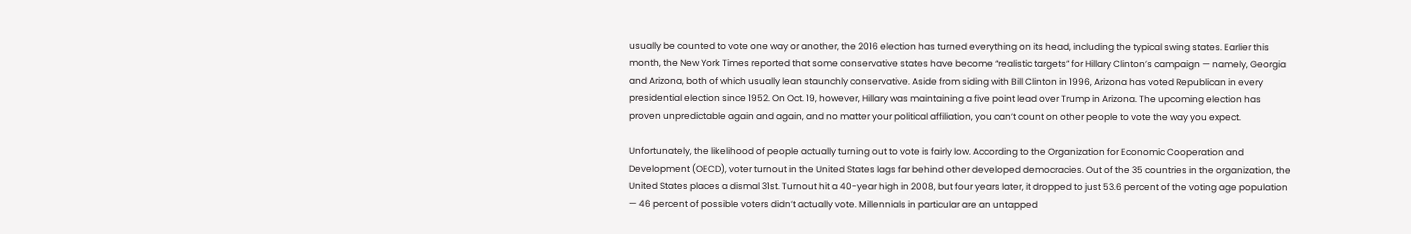usually be counted to vote one way or another, the 2016 election has turned everything on its head, including the typical swing states. Earlier this month, the New York Times reported that some conservative states have become “realistic targets” for Hillary Clinton’s campaign — namely, Georgia and Arizona, both of which usually lean staunchly conservative. Aside from siding with Bill Clinton in 1996, Arizona has voted Republican in every presidential election since 1952. On Oct. 19, however, Hillary was maintaining a five point lead over Trump in Arizona. The upcoming election has proven unpredictable again and again, and no matter your political affiliation, you can’t count on other people to vote the way you expect.

Unfortunately, the likelihood of people actually turning out to vote is fairly low. According to the Organization for Economic Cooperation and Development (OECD), voter turnout in the United States lags far behind other developed democracies. Out of the 35 countries in the organization, the United States places a dismal 31st. Turnout hit a 40-year high in 2008, but four years later, it dropped to just 53.6 percent of the voting age population — 46 percent of possible voters didn’t actually vote. Millennials in particular are an untapped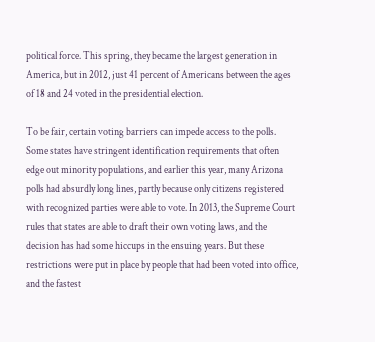political force. This spring, they became the largest generation in America, but in 2012, just 41 percent of Americans between the ages of 18 and 24 voted in the presidential election.

To be fair, certain voting barriers can impede access to the polls. Some states have stringent identification requirements that often edge out minority populations, and earlier this year, many Arizona polls had absurdly long lines, partly because only citizens registered with recognized parties were able to vote. In 2013, the Supreme Court rules that states are able to draft their own voting laws, and the decision has had some hiccups in the ensuing years. But these restrictions were put in place by people that had been voted into office, and the fastest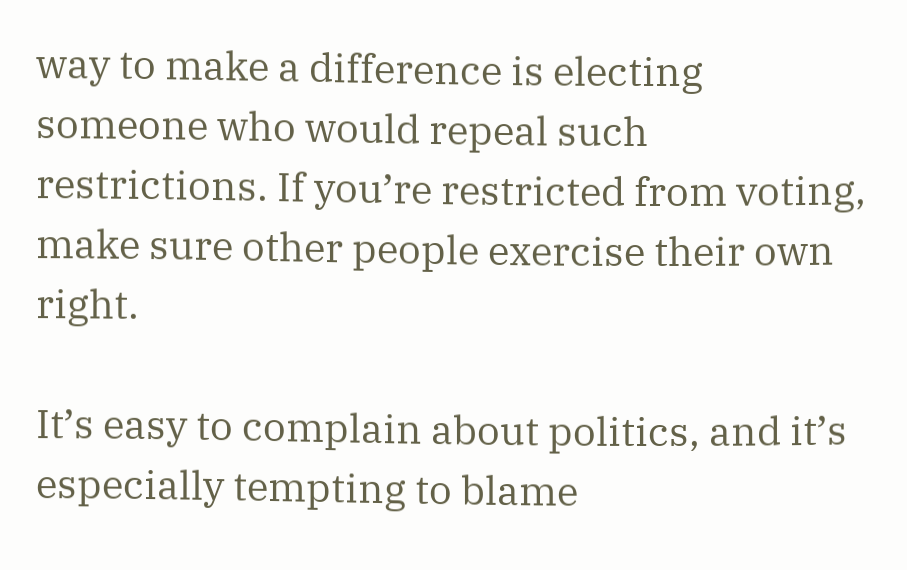way to make a difference is electing someone who would repeal such restrictions. If you’re restricted from voting, make sure other people exercise their own right.

It’s easy to complain about politics, and it’s especially tempting to blame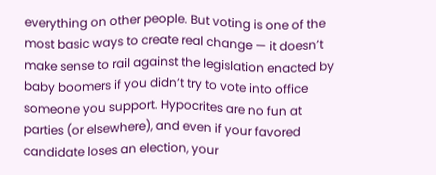everything on other people. But voting is one of the most basic ways to create real change — it doesn’t make sense to rail against the legislation enacted by baby boomers if you didn’t try to vote into office someone you support. Hypocrites are no fun at parties (or elsewhere), and even if your favored candidate loses an election, your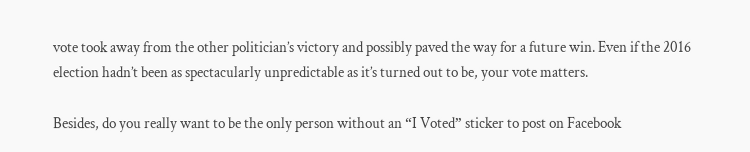vote took away from the other politician’s victory and possibly paved the way for a future win. Even if the 2016 election hadn’t been as spectacularly unpredictable as it’s turned out to be, your vote matters.

Besides, do you really want to be the only person without an “I Voted” sticker to post on Facebook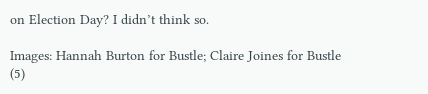on Election Day? I didn’t think so.

Images: Hannah Burton for Bustle; Claire Joines for Bustle (5)